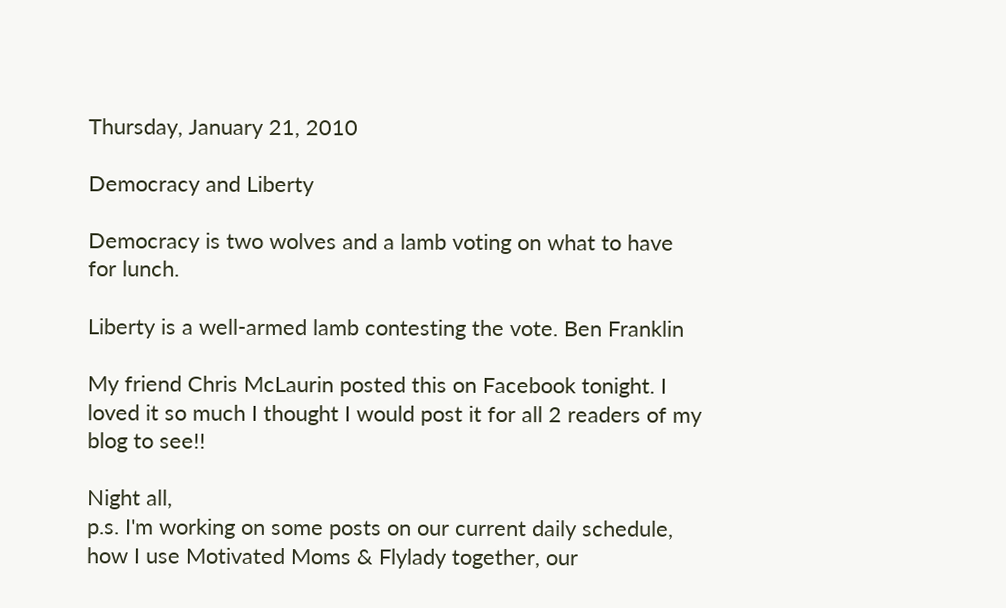Thursday, January 21, 2010

Democracy and Liberty

Democracy is two wolves and a lamb voting on what to have for lunch.

Liberty is a well-armed lamb contesting the vote. Ben Franklin

My friend Chris McLaurin posted this on Facebook tonight. I loved it so much I thought I would post it for all 2 readers of my blog to see!!

Night all,
p.s. I'm working on some posts on our current daily schedule, how I use Motivated Moms & Flylady together, our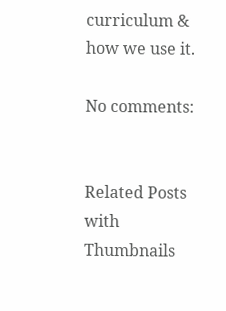curriculum & how we use it.

No comments:


Related Posts with Thumbnails